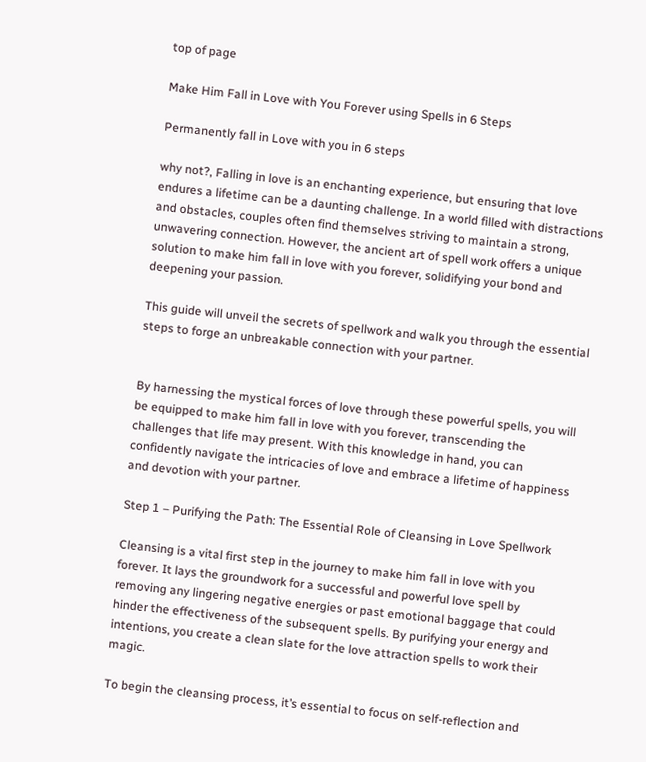top of page

Make Him Fall in Love with You Forever using Spells in 6 Steps

Permanently fall in Love with you in 6 steps

why not?, Falling in love is an enchanting experience, but ensuring that love endures a lifetime can be a daunting challenge. In a world filled with distractions and obstacles, couples often find themselves striving to maintain a strong, unwavering connection. However, the ancient art of spell work offers a unique solution to make him fall in love with you forever, solidifying your bond and deepening your passion.

This guide will unveil the secrets of spellwork and walk you through the essential steps to forge an unbreakable connection with your partner.


By harnessing the mystical forces of love through these powerful spells, you will be equipped to make him fall in love with you forever, transcending the challenges that life may present. With this knowledge in hand, you can confidently navigate the intricacies of love and embrace a lifetime of happiness and devotion with your partner.

Step 1 – Purifying the Path: The Essential Role of Cleansing in Love Spellwork

Cleansing is a vital first step in the journey to make him fall in love with you forever. It lays the groundwork for a successful and powerful love spell by removing any lingering negative energies or past emotional baggage that could hinder the effectiveness of the subsequent spells. By purifying your energy and intentions, you create a clean slate for the love attraction spells to work their magic.

To begin the cleansing process, it’s essential to focus on self-reflection and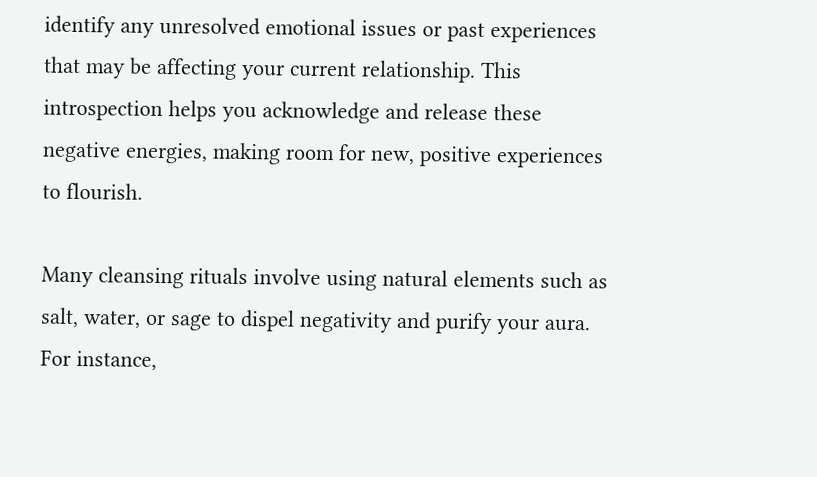identify any unresolved emotional issues or past experiences that may be affecting your current relationship. This introspection helps you acknowledge and release these negative energies, making room for new, positive experiences to flourish.

Many cleansing rituals involve using natural elements such as salt, water, or sage to dispel negativity and purify your aura. For instance,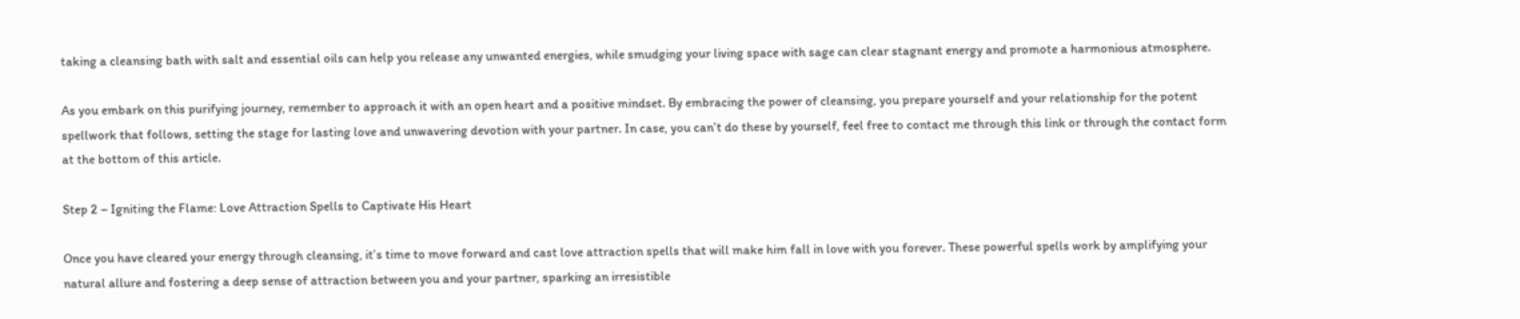taking a cleansing bath with salt and essential oils can help you release any unwanted energies, while smudging your living space with sage can clear stagnant energy and promote a harmonious atmosphere.

As you embark on this purifying journey, remember to approach it with an open heart and a positive mindset. By embracing the power of cleansing, you prepare yourself and your relationship for the potent spellwork that follows, setting the stage for lasting love and unwavering devotion with your partner. In case, you can’t do these by yourself, feel free to contact me through this link or through the contact form at the bottom of this article.

Step 2 – Igniting the Flame: Love Attraction Spells to Captivate His Heart

Once you have cleared your energy through cleansing, it’s time to move forward and cast love attraction spells that will make him fall in love with you forever. These powerful spells work by amplifying your natural allure and fostering a deep sense of attraction between you and your partner, sparking an irresistible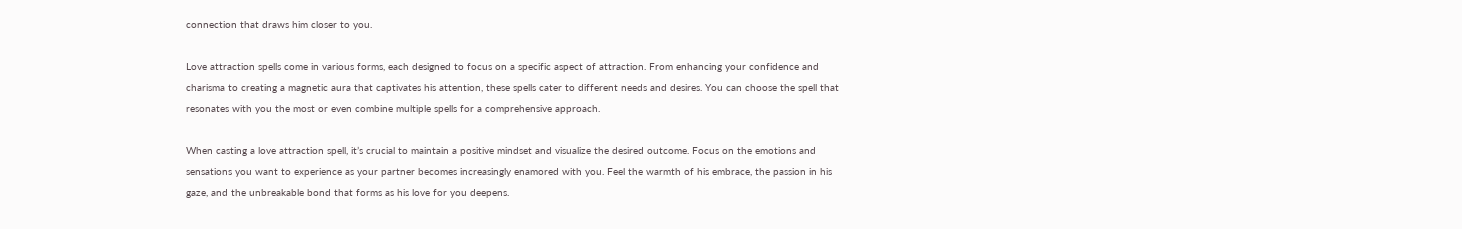connection that draws him closer to you.

Love attraction spells come in various forms, each designed to focus on a specific aspect of attraction. From enhancing your confidence and charisma to creating a magnetic aura that captivates his attention, these spells cater to different needs and desires. You can choose the spell that resonates with you the most or even combine multiple spells for a comprehensive approach.

When casting a love attraction spell, it’s crucial to maintain a positive mindset and visualize the desired outcome. Focus on the emotions and sensations you want to experience as your partner becomes increasingly enamored with you. Feel the warmth of his embrace, the passion in his gaze, and the unbreakable bond that forms as his love for you deepens.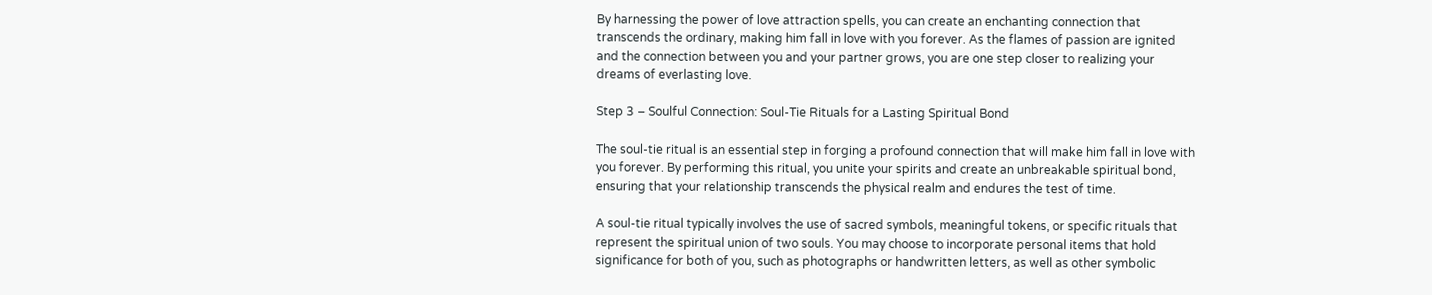By harnessing the power of love attraction spells, you can create an enchanting connection that transcends the ordinary, making him fall in love with you forever. As the flames of passion are ignited and the connection between you and your partner grows, you are one step closer to realizing your dreams of everlasting love.

Step 3 – Soulful Connection: Soul-Tie Rituals for a Lasting Spiritual Bond

The soul-tie ritual is an essential step in forging a profound connection that will make him fall in love with you forever. By performing this ritual, you unite your spirits and create an unbreakable spiritual bond, ensuring that your relationship transcends the physical realm and endures the test of time.

A soul-tie ritual typically involves the use of sacred symbols, meaningful tokens, or specific rituals that represent the spiritual union of two souls. You may choose to incorporate personal items that hold significance for both of you, such as photographs or handwritten letters, as well as other symbolic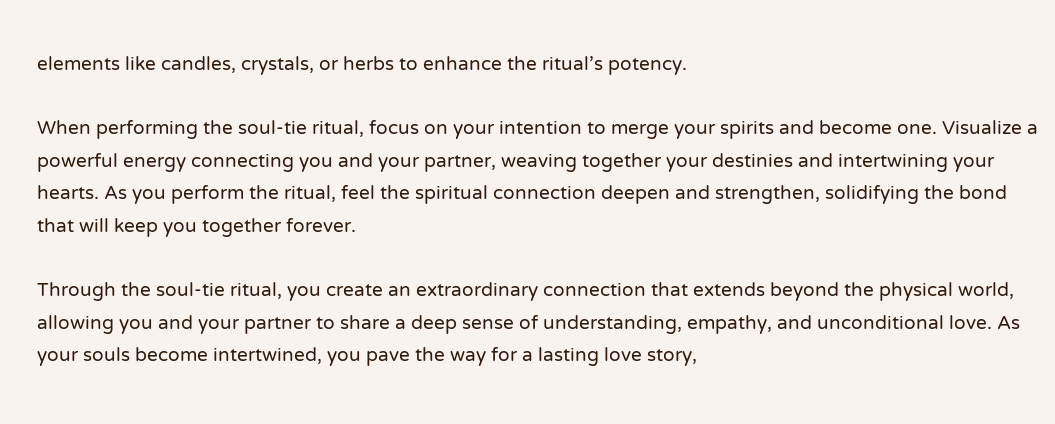elements like candles, crystals, or herbs to enhance the ritual’s potency.

When performing the soul-tie ritual, focus on your intention to merge your spirits and become one. Visualize a powerful energy connecting you and your partner, weaving together your destinies and intertwining your hearts. As you perform the ritual, feel the spiritual connection deepen and strengthen, solidifying the bond that will keep you together forever.

Through the soul-tie ritual, you create an extraordinary connection that extends beyond the physical world, allowing you and your partner to share a deep sense of understanding, empathy, and unconditional love. As your souls become intertwined, you pave the way for a lasting love story,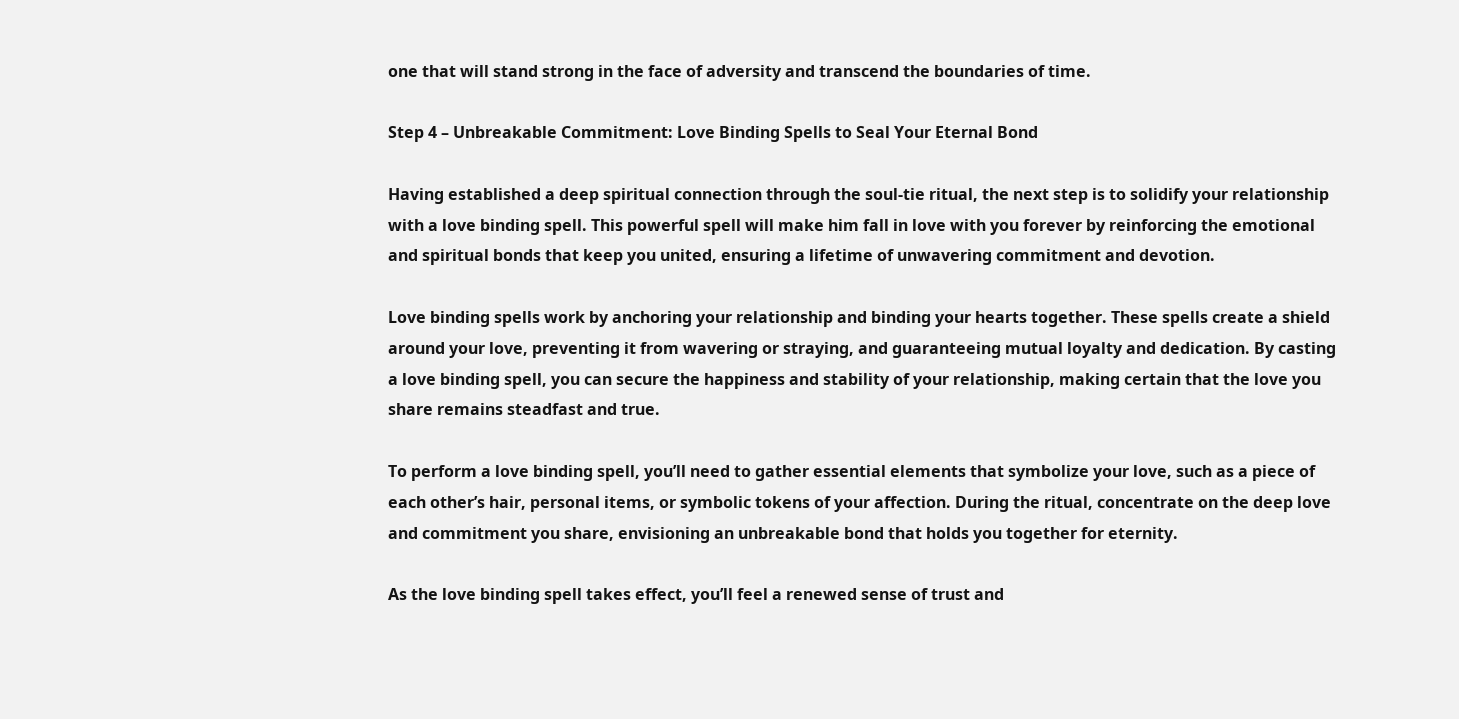one that will stand strong in the face of adversity and transcend the boundaries of time.

Step 4 – Unbreakable Commitment: Love Binding Spells to Seal Your Eternal Bond

Having established a deep spiritual connection through the soul-tie ritual, the next step is to solidify your relationship with a love binding spell. This powerful spell will make him fall in love with you forever by reinforcing the emotional and spiritual bonds that keep you united, ensuring a lifetime of unwavering commitment and devotion.

Love binding spells work by anchoring your relationship and binding your hearts together. These spells create a shield around your love, preventing it from wavering or straying, and guaranteeing mutual loyalty and dedication. By casting a love binding spell, you can secure the happiness and stability of your relationship, making certain that the love you share remains steadfast and true.

To perform a love binding spell, you’ll need to gather essential elements that symbolize your love, such as a piece of each other’s hair, personal items, or symbolic tokens of your affection. During the ritual, concentrate on the deep love and commitment you share, envisioning an unbreakable bond that holds you together for eternity.

As the love binding spell takes effect, you’ll feel a renewed sense of trust and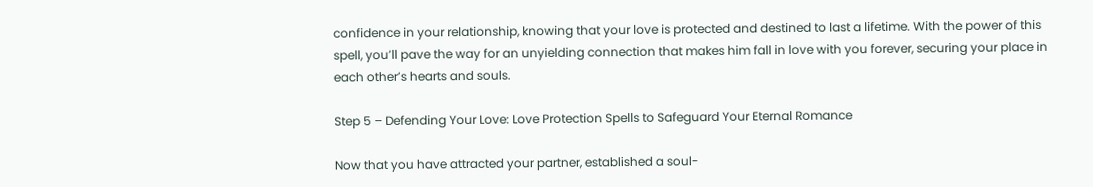confidence in your relationship, knowing that your love is protected and destined to last a lifetime. With the power of this spell, you’ll pave the way for an unyielding connection that makes him fall in love with you forever, securing your place in each other’s hearts and souls.

Step 5 – Defending Your Love: Love Protection Spells to Safeguard Your Eternal Romance

Now that you have attracted your partner, established a soul-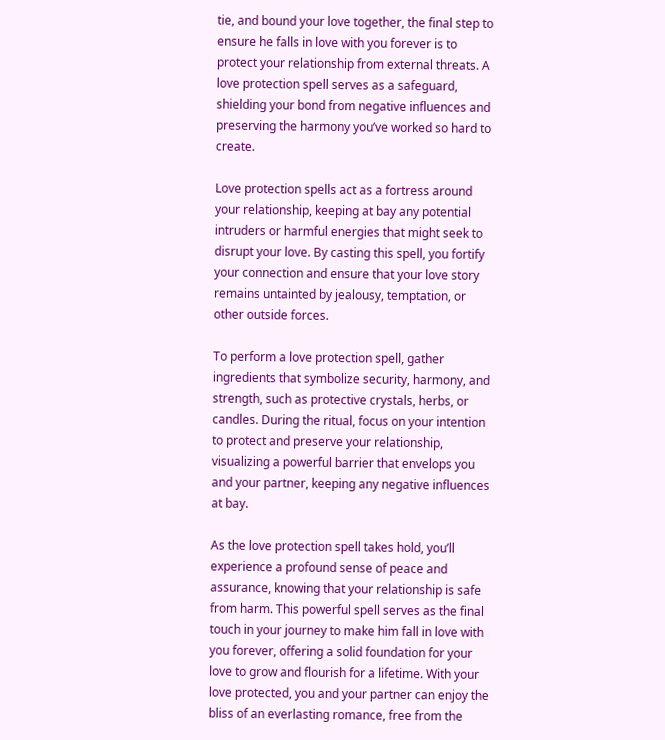tie, and bound your love together, the final step to ensure he falls in love with you forever is to protect your relationship from external threats. A love protection spell serves as a safeguard, shielding your bond from negative influences and preserving the harmony you’ve worked so hard to create.

Love protection spells act as a fortress around your relationship, keeping at bay any potential intruders or harmful energies that might seek to disrupt your love. By casting this spell, you fortify your connection and ensure that your love story remains untainted by jealousy, temptation, or other outside forces.

To perform a love protection spell, gather ingredients that symbolize security, harmony, and strength, such as protective crystals, herbs, or candles. During the ritual, focus on your intention to protect and preserve your relationship, visualizing a powerful barrier that envelops you and your partner, keeping any negative influences at bay.

As the love protection spell takes hold, you’ll experience a profound sense of peace and assurance, knowing that your relationship is safe from harm. This powerful spell serves as the final touch in your journey to make him fall in love with you forever, offering a solid foundation for your love to grow and flourish for a lifetime. With your love protected, you and your partner can enjoy the bliss of an everlasting romance, free from the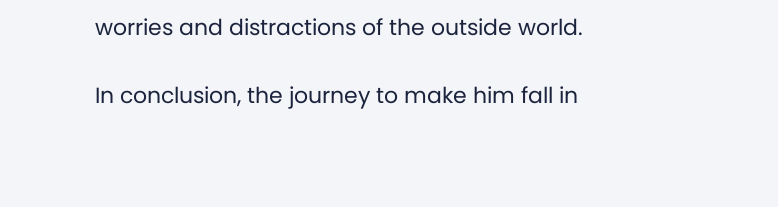worries and distractions of the outside world.

In conclusion, the journey to make him fall in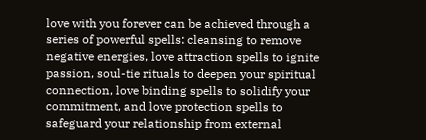love with you forever can be achieved through a series of powerful spells: cleansing to remove negative energies, love attraction spells to ignite passion, soul-tie rituals to deepen your spiritual connection, love binding spells to solidify your commitment, and love protection spells to safeguard your relationship from external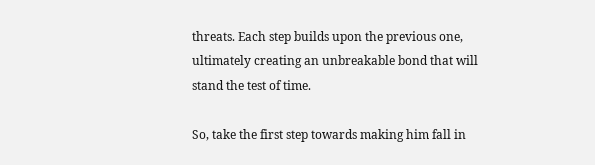threats. Each step builds upon the previous one, ultimately creating an unbreakable bond that will stand the test of time.

So, take the first step towards making him fall in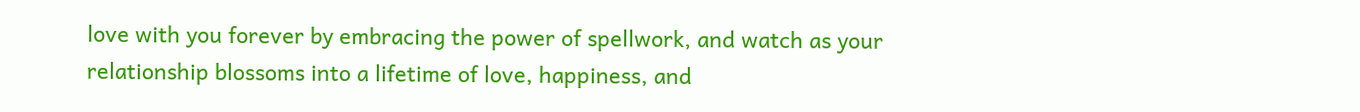love with you forever by embracing the power of spellwork, and watch as your relationship blossoms into a lifetime of love, happiness, and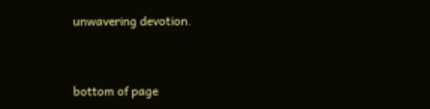unwavering devotion.


bottom of page